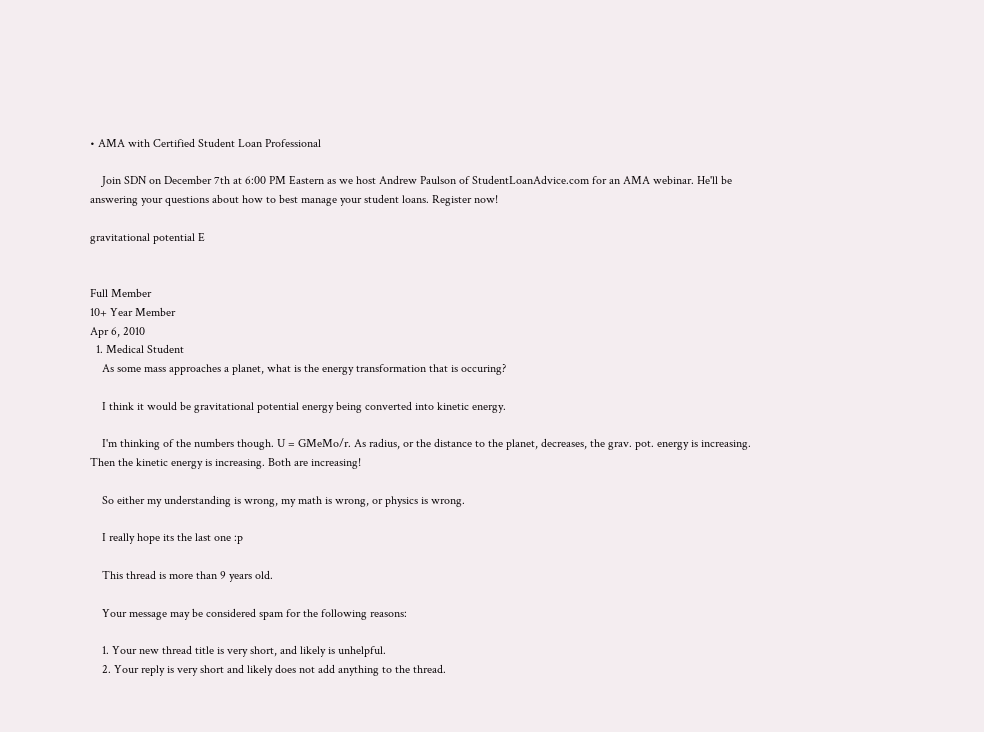• AMA with Certified Student Loan Professional

    Join SDN on December 7th at 6:00 PM Eastern as we host Andrew Paulson of StudentLoanAdvice.com for an AMA webinar. He'll be answering your questions about how to best manage your student loans. Register now!

gravitational potential E


Full Member
10+ Year Member
Apr 6, 2010
  1. Medical Student
    As some mass approaches a planet, what is the energy transformation that is occuring?

    I think it would be gravitational potential energy being converted into kinetic energy.

    I'm thinking of the numbers though. U = GMeMo/r. As radius, or the distance to the planet, decreases, the grav. pot. energy is increasing. Then the kinetic energy is increasing. Both are increasing!

    So either my understanding is wrong, my math is wrong, or physics is wrong.

    I really hope its the last one :p

    This thread is more than 9 years old.

    Your message may be considered spam for the following reasons:

    1. Your new thread title is very short, and likely is unhelpful.
    2. Your reply is very short and likely does not add anything to the thread.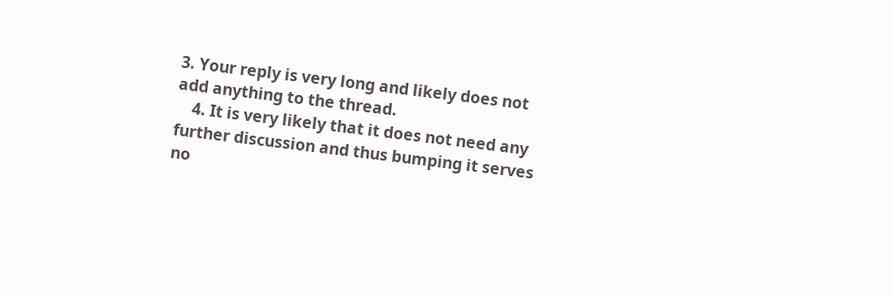3. Your reply is very long and likely does not add anything to the thread.
    4. It is very likely that it does not need any further discussion and thus bumping it serves no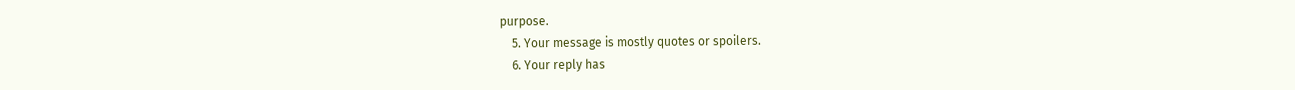purpose.
    5. Your message is mostly quotes or spoilers.
    6. Your reply has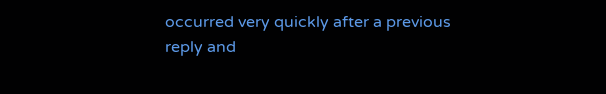occurred very quickly after a previous reply and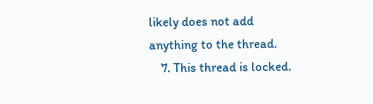likely does not add anything to the thread.
    7. This thread is locked.